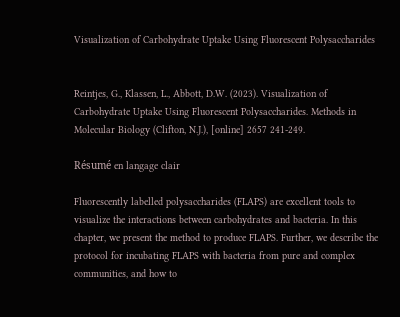Visualization of Carbohydrate Uptake Using Fluorescent Polysaccharides


Reintjes, G., Klassen, L., Abbott, D.W. (2023). Visualization of Carbohydrate Uptake Using Fluorescent Polysaccharides. Methods in Molecular Biology (Clifton, N.J.), [online] 2657 241-249.

Résumé en langage clair

Fluorescently labelled polysaccharides (FLAPS) are excellent tools to visualize the interactions between carbohydrates and bacteria. In this chapter, we present the method to produce FLAPS. Further, we describe the protocol for incubating FLAPS with bacteria from pure and complex communities, and how to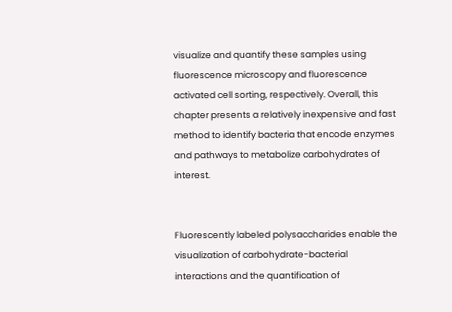visualize and quantify these samples using fluorescence microscopy and fluorescence activated cell sorting, respectively. Overall, this chapter presents a relatively inexpensive and fast method to identify bacteria that encode enzymes and pathways to metabolize carbohydrates of interest.


Fluorescently labeled polysaccharides enable the visualization of carbohydrate-bacterial interactions and the quantification of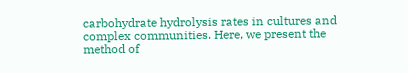carbohydrate hydrolysis rates in cultures and complex communities. Here, we present the method of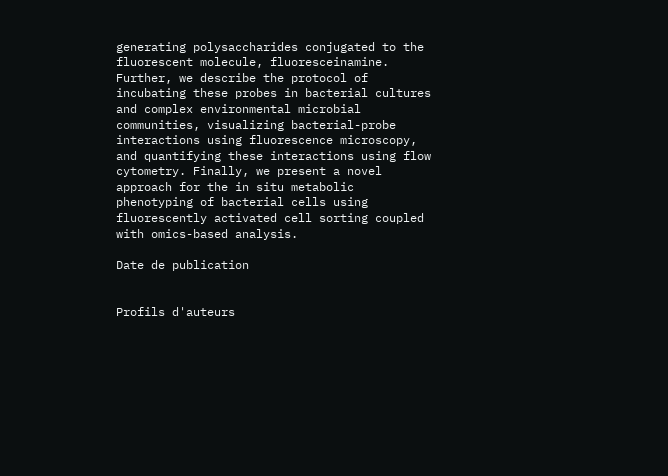generating polysaccharides conjugated to the fluorescent molecule, fluoresceinamine. Further, we describe the protocol of incubating these probes in bacterial cultures and complex environmental microbial communities, visualizing bacterial-probe interactions using fluorescence microscopy, and quantifying these interactions using flow cytometry. Finally, we present a novel approach for the in situ metabolic phenotyping of bacterial cells using fluorescently activated cell sorting coupled with omics-based analysis.

Date de publication


Profils d'auteurs